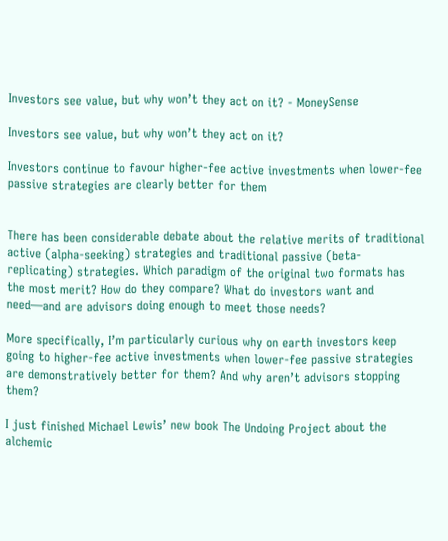Investors see value, but why won’t they act on it? - MoneySense

Investors see value, but why won’t they act on it?

Investors continue to favour higher-fee active investments when lower-fee passive strategies are clearly better for them


There has been considerable debate about the relative merits of traditional active (alpha-seeking) strategies and traditional passive (beta-replicating) strategies. Which paradigm of the original two formats has the most merit? How do they compare? What do investors want and need—and are advisors doing enough to meet those needs?

More specifically, I’m particularly curious why on earth investors keep going to higher-fee active investments when lower-fee passive strategies are demonstratively better for them? And why aren’t advisors stopping them?

I just finished Michael Lewis’ new book The Undoing Project about the alchemic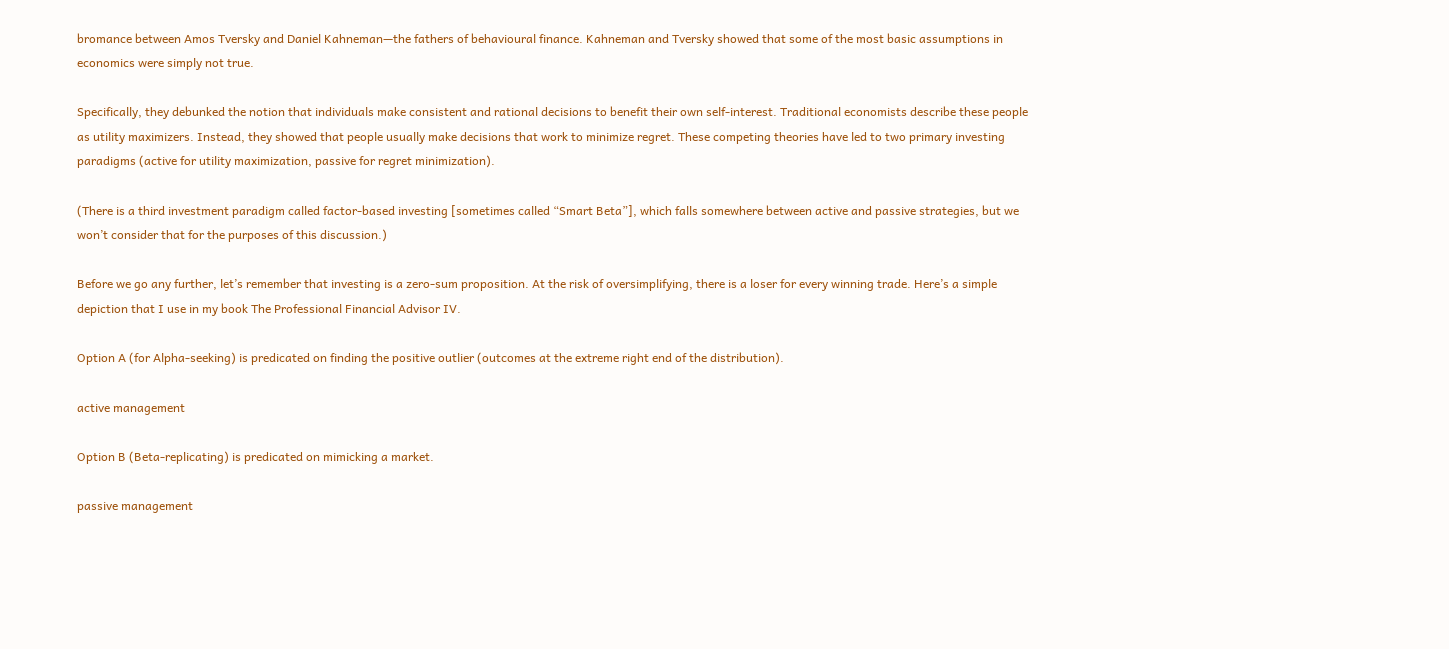bromance between Amos Tversky and Daniel Kahneman—the fathers of behavioural finance. Kahneman and Tversky showed that some of the most basic assumptions in economics were simply not true.

Specifically, they debunked the notion that individuals make consistent and rational decisions to benefit their own self-interest. Traditional economists describe these people as utility maximizers. Instead, they showed that people usually make decisions that work to minimize regret. These competing theories have led to two primary investing paradigms (active for utility maximization, passive for regret minimization).

(There is a third investment paradigm called factor-based investing [sometimes called “Smart Beta”], which falls somewhere between active and passive strategies, but we won’t consider that for the purposes of this discussion.)

Before we go any further, let’s remember that investing is a zero-sum proposition. At the risk of oversimplifying, there is a loser for every winning trade. Here’s a simple depiction that I use in my book The Professional Financial Advisor IV.

Option A (for Alpha-seeking) is predicated on finding the positive outlier (outcomes at the extreme right end of the distribution).

active management

Option B (Beta-replicating) is predicated on mimicking a market.

passive management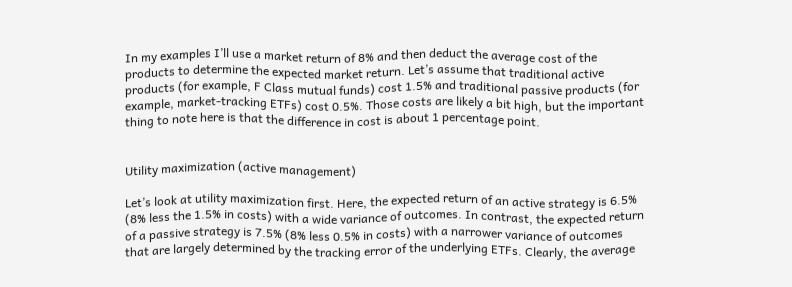In my examples I’ll use a market return of 8% and then deduct the average cost of the products to determine the expected market return. Let’s assume that traditional active products (for example, F Class mutual funds) cost 1.5% and traditional passive products (for example, market-tracking ETFs) cost 0.5%. Those costs are likely a bit high, but the important thing to note here is that the difference in cost is about 1 percentage point.


Utility maximization (active management)

Let’s look at utility maximization first. Here, the expected return of an active strategy is 6.5% (8% less the 1.5% in costs) with a wide variance of outcomes. In contrast, the expected return of a passive strategy is 7.5% (8% less 0.5% in costs) with a narrower variance of outcomes that are largely determined by the tracking error of the underlying ETFs. Clearly, the average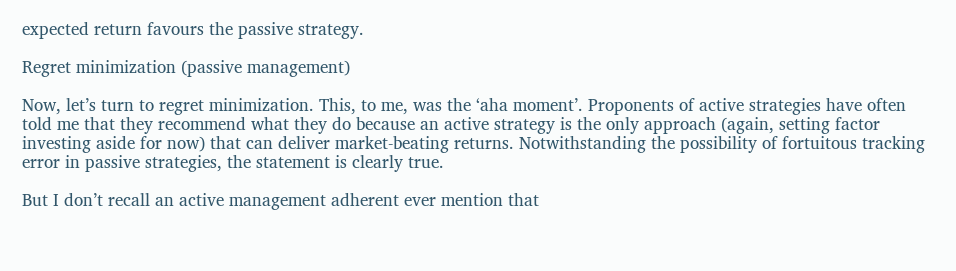expected return favours the passive strategy.

Regret minimization (passive management)

Now, let’s turn to regret minimization. This, to me, was the ‘aha moment’. Proponents of active strategies have often told me that they recommend what they do because an active strategy is the only approach (again, setting factor investing aside for now) that can deliver market-beating returns. Notwithstanding the possibility of fortuitous tracking error in passive strategies, the statement is clearly true.

But I don’t recall an active management adherent ever mention that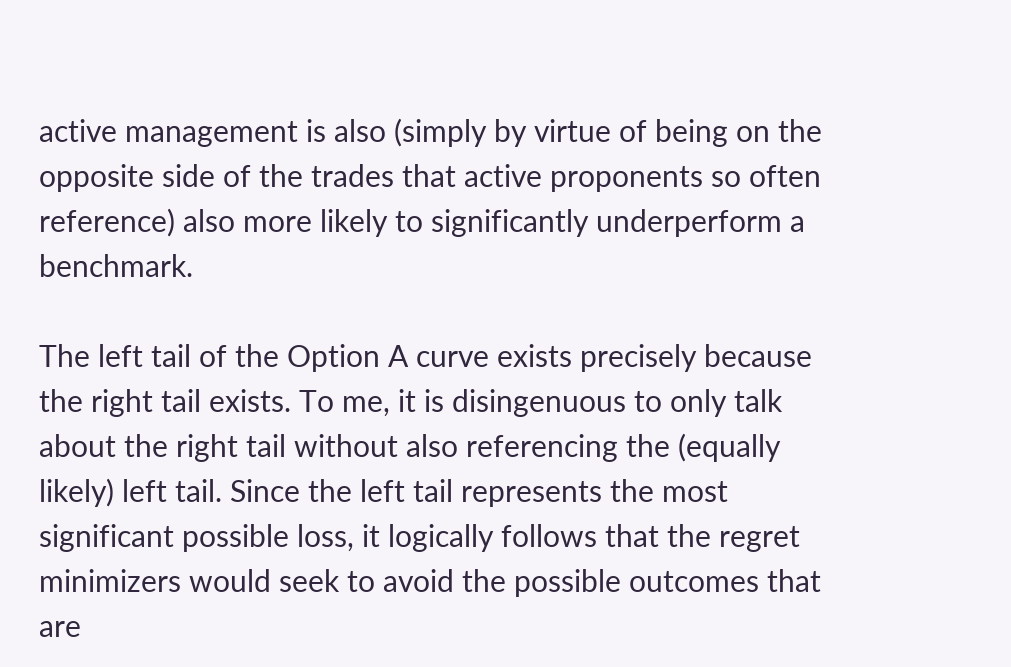active management is also (simply by virtue of being on the opposite side of the trades that active proponents so often reference) also more likely to significantly underperform a benchmark.

The left tail of the Option A curve exists precisely because the right tail exists. To me, it is disingenuous to only talk about the right tail without also referencing the (equally likely) left tail. Since the left tail represents the most significant possible loss, it logically follows that the regret minimizers would seek to avoid the possible outcomes that are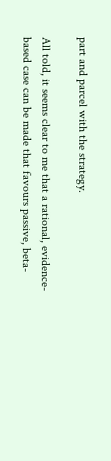part and parcel with the strategy.

All told, it seems clear to me that a rational, evidence-based case can be made that favours passive, beta-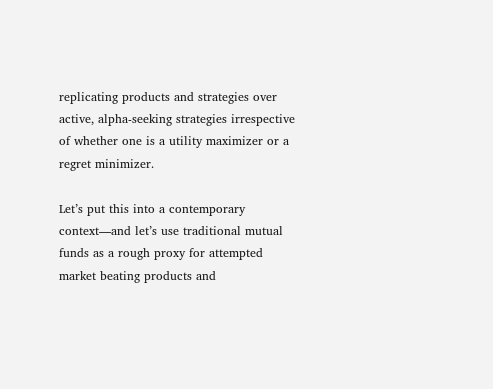replicating products and strategies over active, alpha-seeking strategies irrespective of whether one is a utility maximizer or a regret minimizer.

Let’s put this into a contemporary context—and let’s use traditional mutual funds as a rough proxy for attempted market beating products and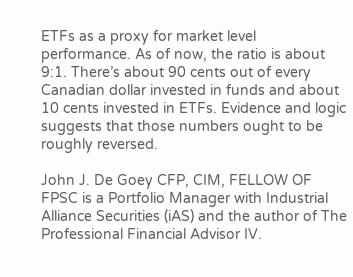ETFs as a proxy for market level performance. As of now, the ratio is about 9:1. There’s about 90 cents out of every Canadian dollar invested in funds and about 10 cents invested in ETFs. Evidence and logic suggests that those numbers ought to be roughly reversed.

John J. De Goey CFP, CIM, FELLOW OF FPSC is a Portfolio Manager with Industrial Alliance Securities (iAS) and the author of The Professional Financial Advisor IV.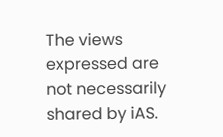The views expressed are not necessarily shared by iAS.